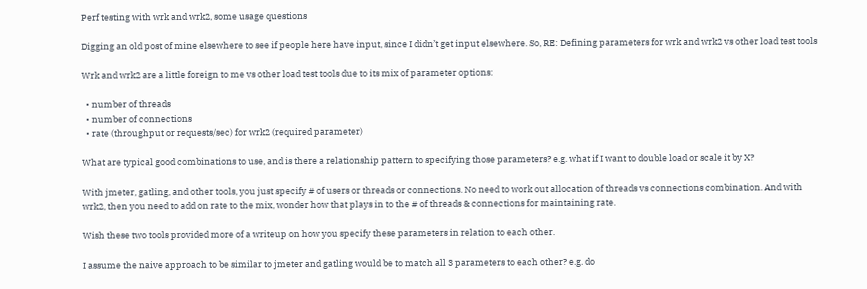Perf testing with wrk and wrk2, some usage questions

Digging an old post of mine elsewhere to see if people here have input, since I didn’t get input elsewhere. So, RE: Defining parameters for wrk and wrk2 vs other load test tools

Wrk and wrk2 are a little foreign to me vs other load test tools due to its mix of parameter options:

  • number of threads
  • number of connections
  • rate (throughput or requests/sec) for wrk2 (required parameter)

What are typical good combinations to use, and is there a relationship pattern to specifying those parameters? e.g. what if I want to double load or scale it by X?

With jmeter, gatling, and other tools, you just specify # of users or threads or connections. No need to work out allocation of threads vs connections combination. And with wrk2, then you need to add on rate to the mix, wonder how that plays in to the # of threads & connections for maintaining rate.

Wish these two tools provided more of a writeup on how you specify these parameters in relation to each other.

I assume the naive approach to be similar to jmeter and gatling would be to match all 3 parameters to each other? e.g. do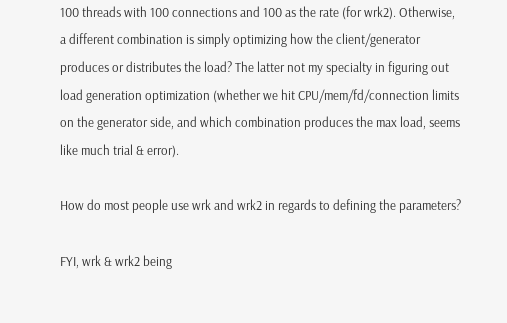100 threads with 100 connections and 100 as the rate (for wrk2). Otherwise, a different combination is simply optimizing how the client/generator produces or distributes the load? The latter not my specialty in figuring out load generation optimization (whether we hit CPU/mem/fd/connection limits on the generator side, and which combination produces the max load, seems like much trial & error).

How do most people use wrk and wrk2 in regards to defining the parameters?

FYI, wrk & wrk2 being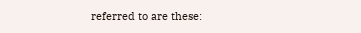referred to are these: